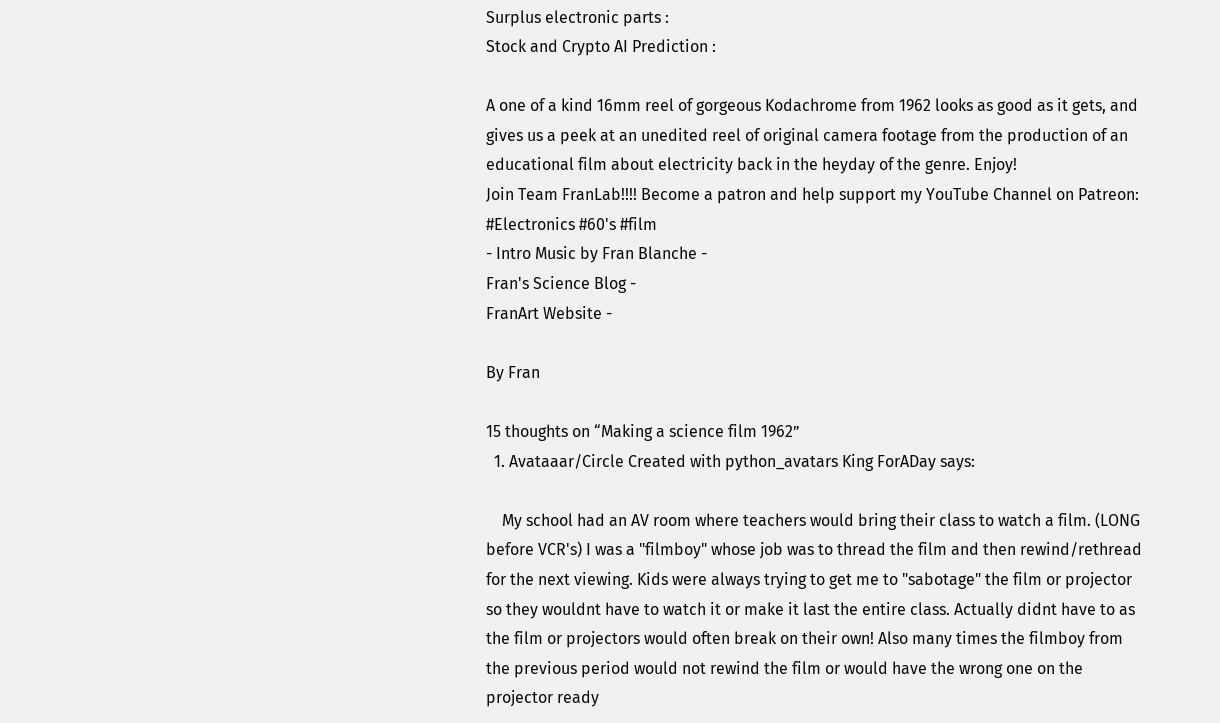Surplus electronic parts :
Stock and Crypto AI Prediction :

A one of a kind 16mm reel of gorgeous Kodachrome from 1962 looks as good as it gets, and gives us a peek at an unedited reel of original camera footage from the production of an educational film about electricity back in the heyday of the genre. Enjoy!
Join Team FranLab!!!! Become a patron and help support my YouTube Channel on Patreon:
#Electronics #60's #film
- Intro Music by Fran Blanche -
Fran's Science Blog -
FranArt Website -

By Fran

15 thoughts on “Making a science film 1962”
  1. Avataaar/Circle Created with python_avatars King ForADay says:

    My school had an AV room where teachers would bring their class to watch a film. (LONG before VCR's) I was a "filmboy" whose job was to thread the film and then rewind/rethread for the next viewing. Kids were always trying to get me to "sabotage" the film or projector so they wouldnt have to watch it or make it last the entire class. Actually didnt have to as the film or projectors would often break on their own! Also many times the filmboy from the previous period would not rewind the film or would have the wrong one on the projector ready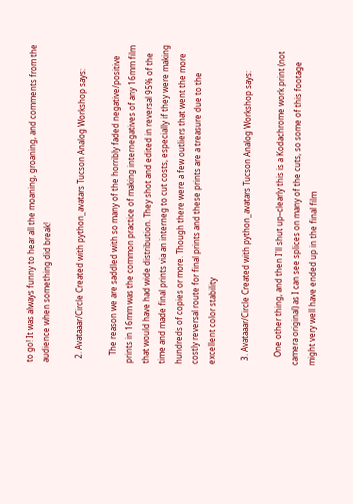to go! It was always funny to hear all the moaning, groaning, and comments from the audience when something did break!

  2. Avataaar/Circle Created with python_avatars Tucson Analog Workshop says:

    The reason we are saddled with so many of the horribly faded negative/positive prints in 16mm was the common practice of making internegatives of any 16mm film that would have had wide distribution. They shot and edited in reversal 95% of the time and made final prints via an interneg to cut costs, especially if they were making hundreds of copies or more. Though there were a few outliers that went the more costly reversal route for final prints and these prints are a treasure due to the excellent color stability

  3. Avataaar/Circle Created with python_avatars Tucson Analog Workshop says:

    One other thing, and then I'll shut up–clearly this is a Kodachrome work print (not camera original) as I can see splices on many of the cuts, so some of this footage might very well have ended up in the final film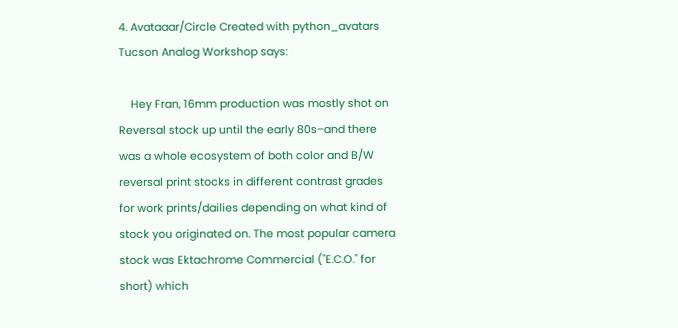4. Avataaar/Circle Created with python_avatars Tucson Analog Workshop says:

    Hey Fran, 16mm production was mostly shot on Reversal stock up until the early 80s–and there was a whole ecosystem of both color and B/W reversal print stocks in different contrast grades for work prints/dailies depending on what kind of stock you originated on. The most popular camera stock was Ektachrome Commercial ("E.C.O." for short) which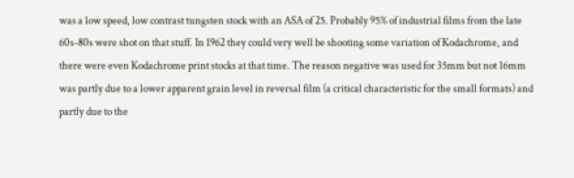was a low speed, low contrast tungsten stock with an ASA of 25. Probably 95% of industrial films from the late 60s-80s were shot on that stuff. In 1962 they could very well be shooting some variation of Kodachrome, and there were even Kodachrome print stocks at that time. The reason negative was used for 35mm but not 16mm was partly due to a lower apparent grain level in reversal film (a critical characteristic for the small formats) and partly due to the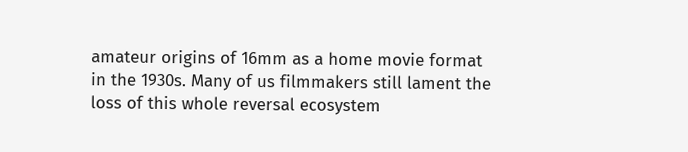amateur origins of 16mm as a home movie format in the 1930s. Many of us filmmakers still lament the loss of this whole reversal ecosystem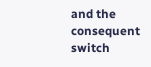and the consequent switch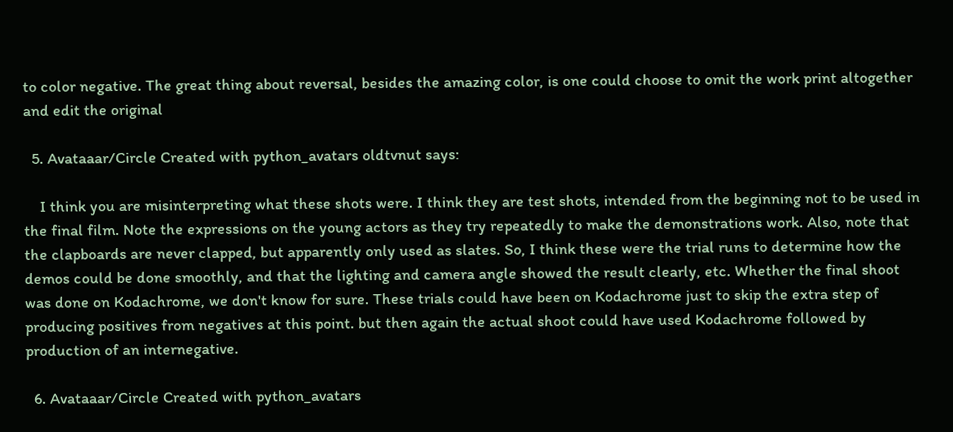to color negative. The great thing about reversal, besides the amazing color, is one could choose to omit the work print altogether and edit the original

  5. Avataaar/Circle Created with python_avatars oldtvnut says:

    I think you are misinterpreting what these shots were. I think they are test shots, intended from the beginning not to be used in the final film. Note the expressions on the young actors as they try repeatedly to make the demonstrations work. Also, note that the clapboards are never clapped, but apparently only used as slates. So, I think these were the trial runs to determine how the demos could be done smoothly, and that the lighting and camera angle showed the result clearly, etc. Whether the final shoot was done on Kodachrome, we don't know for sure. These trials could have been on Kodachrome just to skip the extra step of producing positives from negatives at this point. but then again the actual shoot could have used Kodachrome followed by production of an internegative.

  6. Avataaar/Circle Created with python_avatars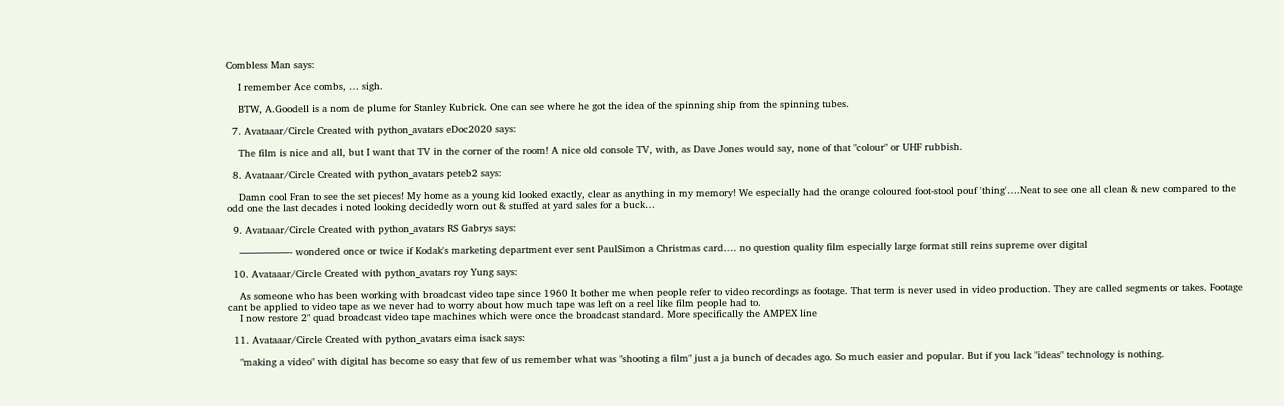Combless Man says:

    I remember Ace combs, … sigh.

    BTW, A.Goodell is a nom de plume for Stanley Kubrick. One can see where he got the idea of the spinning ship from the spinning tubes.

  7. Avataaar/Circle Created with python_avatars eDoc2020 says:

    The film is nice and all, but I want that TV in the corner of the room! A nice old console TV, with, as Dave Jones would say, none of that "colour" or UHF rubbish.

  8. Avataaar/Circle Created with python_avatars peteb2 says:

    Damn cool Fran to see the set pieces! My home as a young kid looked exactly, clear as anything in my memory! We especially had the orange coloured foot-stool pouf 'thing'….Neat to see one all clean & new compared to the odd one the last decades i noted looking decidedly worn out & stuffed at yard sales for a buck…

  9. Avataaar/Circle Created with python_avatars RS Gabrys says:

    —————- wondered once or twice if Kodak's marketing department ever sent PaulSimon a Christmas card…. no question quality film especially large format still reins supreme over digital

  10. Avataaar/Circle Created with python_avatars roy Yung says:

    As someone who has been working with broadcast video tape since 1960 It bother me when people refer to video recordings as footage. That term is never used in video production. They are called segments or takes. Footage cant be applied to video tape as we never had to worry about how much tape was left on a reel like film people had to.
    I now restore 2" quad broadcast video tape machines which were once the broadcast standard. More specifically the AMPEX line

  11. Avataaar/Circle Created with python_avatars eima isack says:

    "making a video" with digital has become so easy that few of us remember what was "shooting a film" just a ja bunch of decades ago. So much easier and popular. But if you lack "ideas" technology is nothing.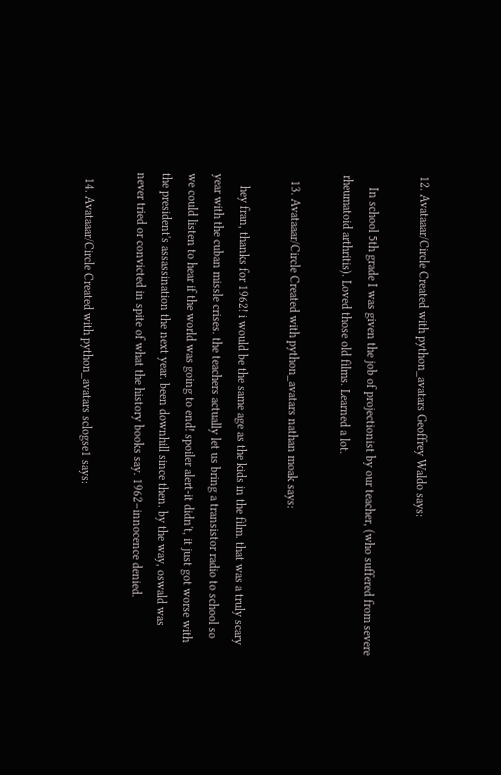12. Avataaar/Circle Created with python_avatars Geoffrey Waldo says:

    In school 5th grade I was given the job of projectionist by our teacher, (who suffered from severe rheumatoid arthritis). Loved those old films. Learned a lot.

  13. Avataaar/Circle Created with python_avatars nathan moak says:

    hey fran, thanks for 1962! i would be the same age as the kids in the film. that was a truly scary year with the cuban missle crises. the teachers actually let us bring a transistor radio to school so we could listen to hear if the world was going to end! spoiler alert-it didn't, it just got worse with the president's assassination the next year. been downhill since then. by the way, oswald was never tried or convicted in spite of what the history books say. 1962–innocence denied.

  14. Avataaar/Circle Created with python_avatars sclogse1 says: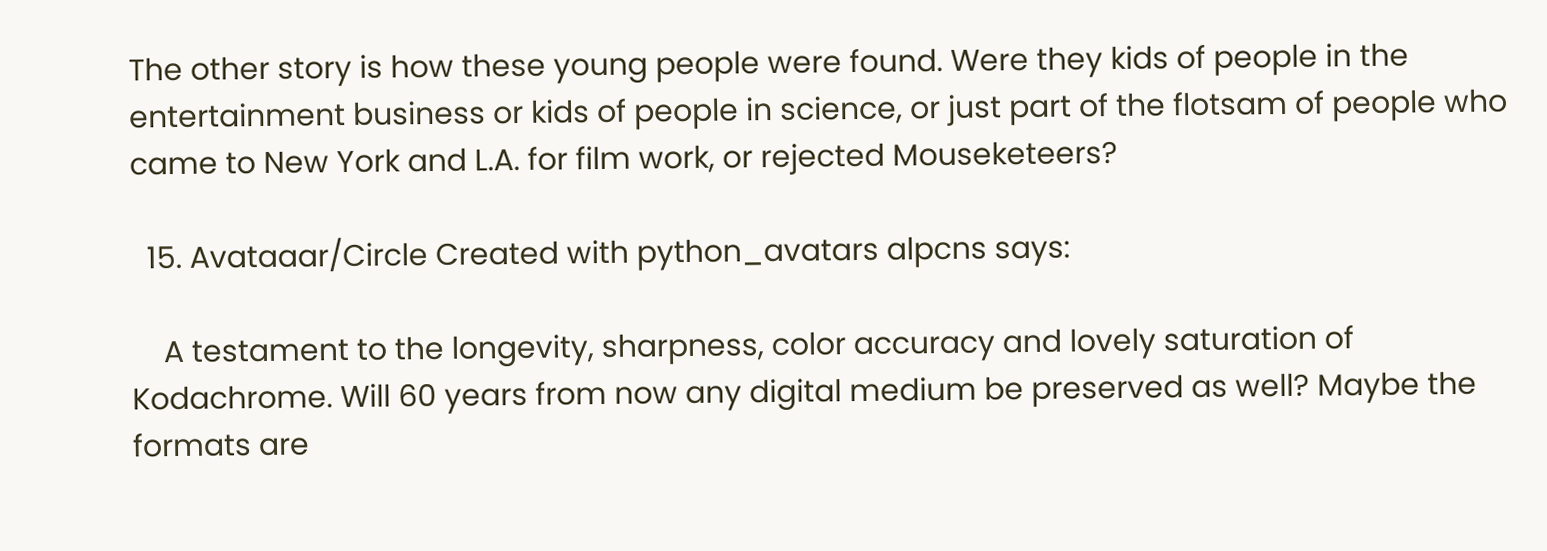The other story is how these young people were found. Were they kids of people in the entertainment business or kids of people in science, or just part of the flotsam of people who came to New York and L.A. for film work, or rejected Mouseketeers?

  15. Avataaar/Circle Created with python_avatars alpcns says:

    A testament to the longevity, sharpness, color accuracy and lovely saturation of Kodachrome. Will 60 years from now any digital medium be preserved as well? Maybe the formats are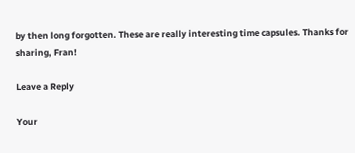by then long forgotten. These are really interesting time capsules. Thanks for sharing, Fran!

Leave a Reply

Your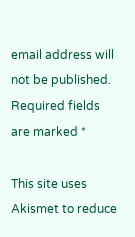email address will not be published. Required fields are marked *

This site uses Akismet to reduce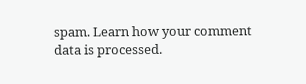spam. Learn how your comment data is processed.